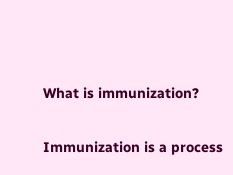What is immunization?

Immunization is a process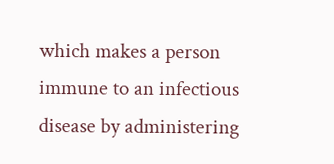which makes a person immune to an infectious disease by administering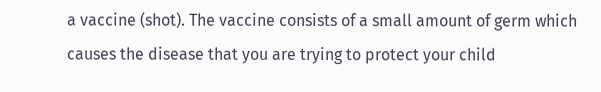a vaccine (shot). The vaccine consists of a small amount of germ which causes the disease that you are trying to protect your child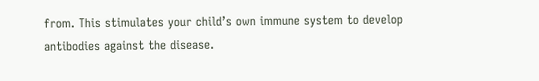from. This stimulates your child’s own immune system to develop antibodies against the disease.